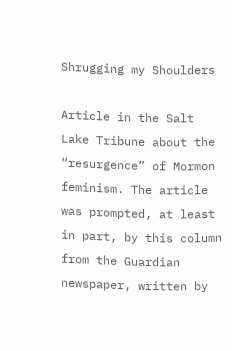Shrugging my Shoulders

Article in the Salt Lake Tribune about the “resurgence” of Mormon feminism. The article was prompted, at least in part, by this column from the Guardian newspaper, written by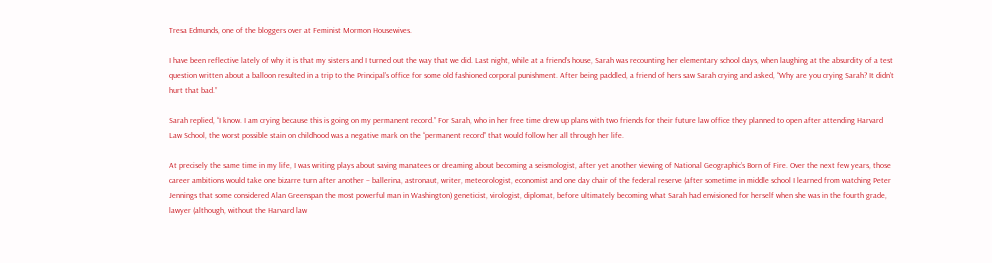Tresa Edmunds, one of the bloggers over at Feminist Mormon Housewives.

I have been reflective lately of why it is that my sisters and I turned out the way that we did. Last night, while at a friend’s house, Sarah was recounting her elementary school days, when laughing at the absurdity of a test question written about a balloon resulted in a trip to the Principal’s office for some old fashioned corporal punishment. After being paddled, a friend of hers saw Sarah crying and asked, “Why are you crying Sarah? It didn’t hurt that bad.”

Sarah replied, “I know. I am crying because this is going on my permanent record.” For Sarah, who in her free time drew up plans with two friends for their future law office they planned to open after attending Harvard Law School, the worst possible stain on childhood was a negative mark on the “permanent record” that would follow her all through her life.

At precisely the same time in my life, I was writing plays about saving manatees or dreaming about becoming a seismologist, after yet another viewing of National Geographic’s Born of Fire. Over the next few years, those career ambitions would take one bizarre turn after another – ballerina, astronaut, writer, meteorologist, economist and one day chair of the federal reserve (after sometime in middle school I learned from watching Peter Jennings that some considered Alan Greenspan the most powerful man in Washington) geneticist, virologist, diplomat, before ultimately becoming what Sarah had envisioned for herself when she was in the fourth grade, lawyer (although, without the Harvard law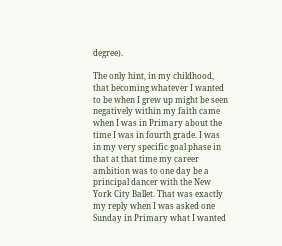degree).

The only hint, in my childhood, that becoming whatever I wanted to be when I grew up might be seen negatively within my faith came when I was in Primary about the time I was in fourth grade. I was in my very specific goal phase in that at that time my career ambition was to one day be a principal dancer with the New York City Ballet. That was exactly my reply when I was asked one Sunday in Primary what I wanted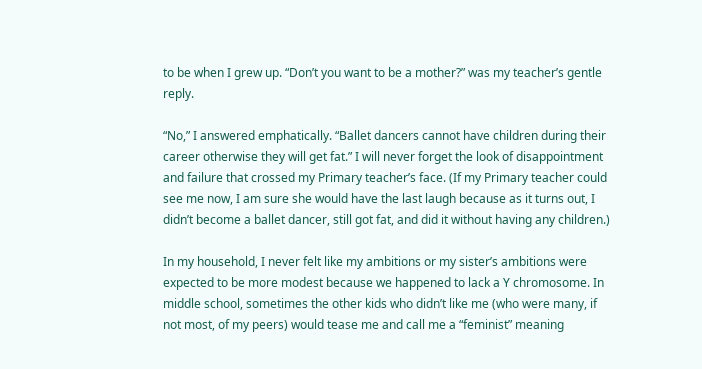to be when I grew up. “Don’t you want to be a mother?” was my teacher’s gentle reply.

“No,” I answered emphatically. “Ballet dancers cannot have children during their career otherwise they will get fat.” I will never forget the look of disappointment and failure that crossed my Primary teacher’s face. (If my Primary teacher could see me now, I am sure she would have the last laugh because as it turns out, I didn’t become a ballet dancer, still got fat, and did it without having any children.)

In my household, I never felt like my ambitions or my sister’s ambitions were expected to be more modest because we happened to lack a Y chromosome. In middle school, sometimes the other kids who didn’t like me (who were many, if not most, of my peers) would tease me and call me a “feminist” meaning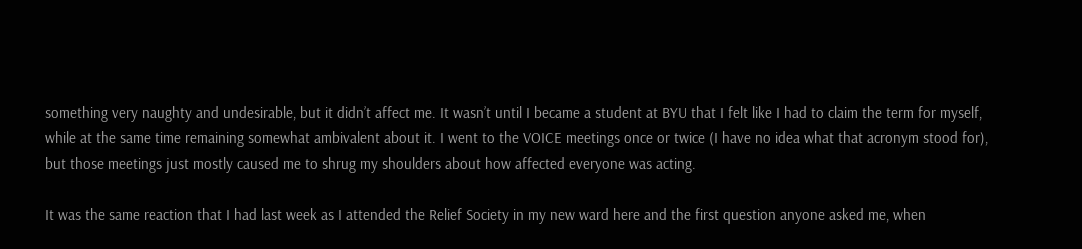something very naughty and undesirable, but it didn’t affect me. It wasn’t until I became a student at BYU that I felt like I had to claim the term for myself, while at the same time remaining somewhat ambivalent about it. I went to the VOICE meetings once or twice (I have no idea what that acronym stood for), but those meetings just mostly caused me to shrug my shoulders about how affected everyone was acting.

It was the same reaction that I had last week as I attended the Relief Society in my new ward here and the first question anyone asked me, when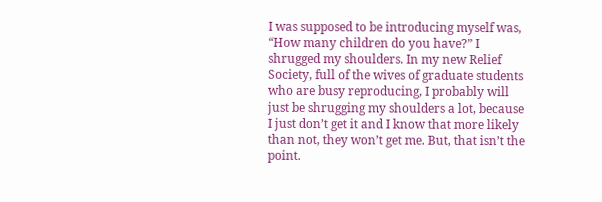I was supposed to be introducing myself was, “How many children do you have?” I shrugged my shoulders. In my new Relief Society, full of the wives of graduate students who are busy reproducing, I probably will just be shrugging my shoulders a lot, because I just don’t get it and I know that more likely than not, they won’t get me. But, that isn’t the point.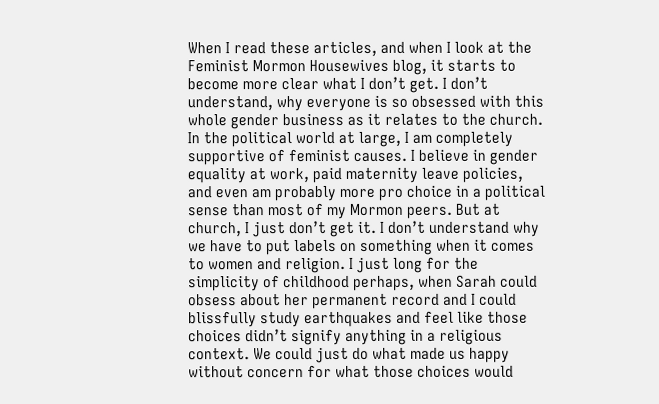When I read these articles, and when I look at the Feminist Mormon Housewives blog, it starts to become more clear what I don’t get. I don’t understand, why everyone is so obsessed with this whole gender business as it relates to the church. In the political world at large, I am completely supportive of feminist causes. I believe in gender equality at work, paid maternity leave policies, and even am probably more pro choice in a political sense than most of my Mormon peers. But at church, I just don’t get it. I don’t understand why we have to put labels on something when it comes to women and religion. I just long for the simplicity of childhood perhaps, when Sarah could obsess about her permanent record and I could blissfully study earthquakes and feel like those choices didn’t signify anything in a religious context. We could just do what made us happy without concern for what those choices would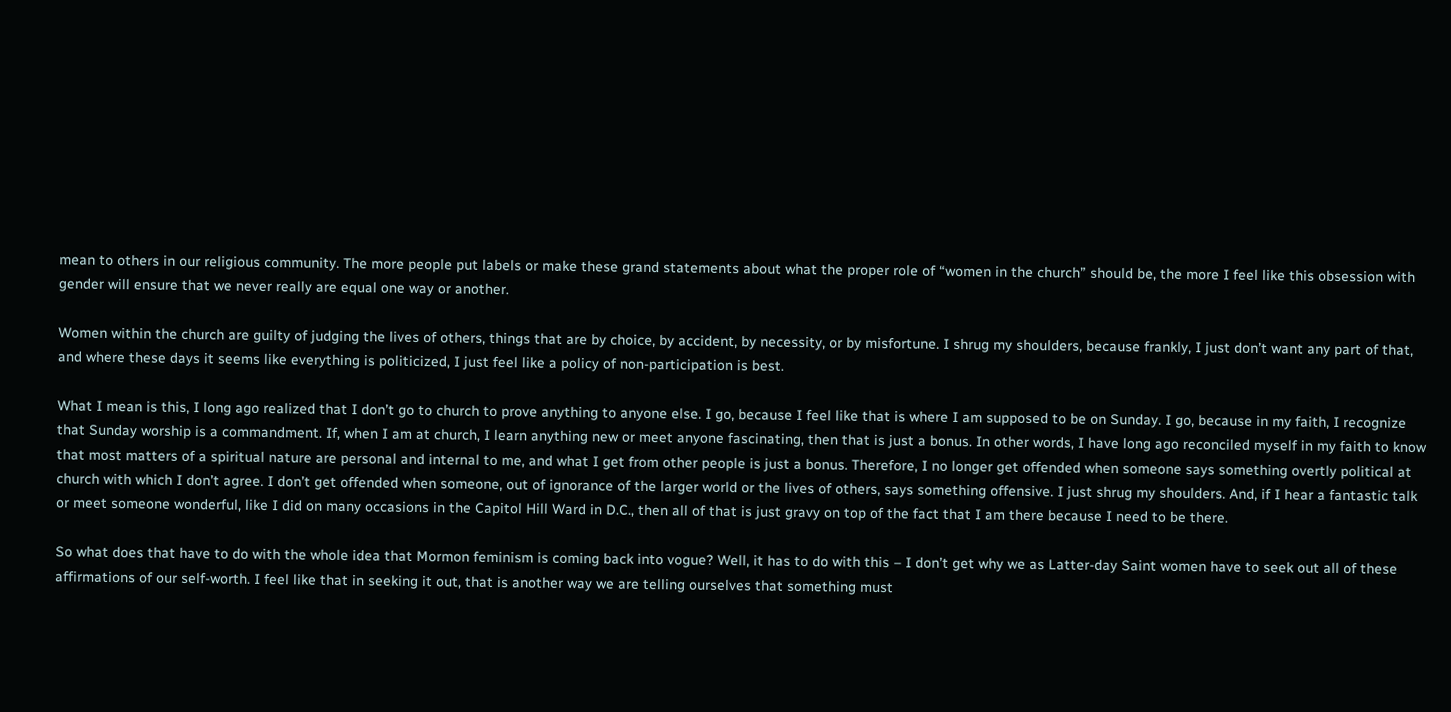mean to others in our religious community. The more people put labels or make these grand statements about what the proper role of “women in the church” should be, the more I feel like this obsession with gender will ensure that we never really are equal one way or another.

Women within the church are guilty of judging the lives of others, things that are by choice, by accident, by necessity, or by misfortune. I shrug my shoulders, because frankly, I just don’t want any part of that, and where these days it seems like everything is politicized, I just feel like a policy of non-participation is best.

What I mean is this, I long ago realized that I don’t go to church to prove anything to anyone else. I go, because I feel like that is where I am supposed to be on Sunday. I go, because in my faith, I recognize that Sunday worship is a commandment. If, when I am at church, I learn anything new or meet anyone fascinating, then that is just a bonus. In other words, I have long ago reconciled myself in my faith to know that most matters of a spiritual nature are personal and internal to me, and what I get from other people is just a bonus. Therefore, I no longer get offended when someone says something overtly political at church with which I don’t agree. I don’t get offended when someone, out of ignorance of the larger world or the lives of others, says something offensive. I just shrug my shoulders. And, if I hear a fantastic talk or meet someone wonderful, like I did on many occasions in the Capitol Hill Ward in D.C., then all of that is just gravy on top of the fact that I am there because I need to be there.

So what does that have to do with the whole idea that Mormon feminism is coming back into vogue? Well, it has to do with this – I don’t get why we as Latter-day Saint women have to seek out all of these affirmations of our self-worth. I feel like that in seeking it out, that is another way we are telling ourselves that something must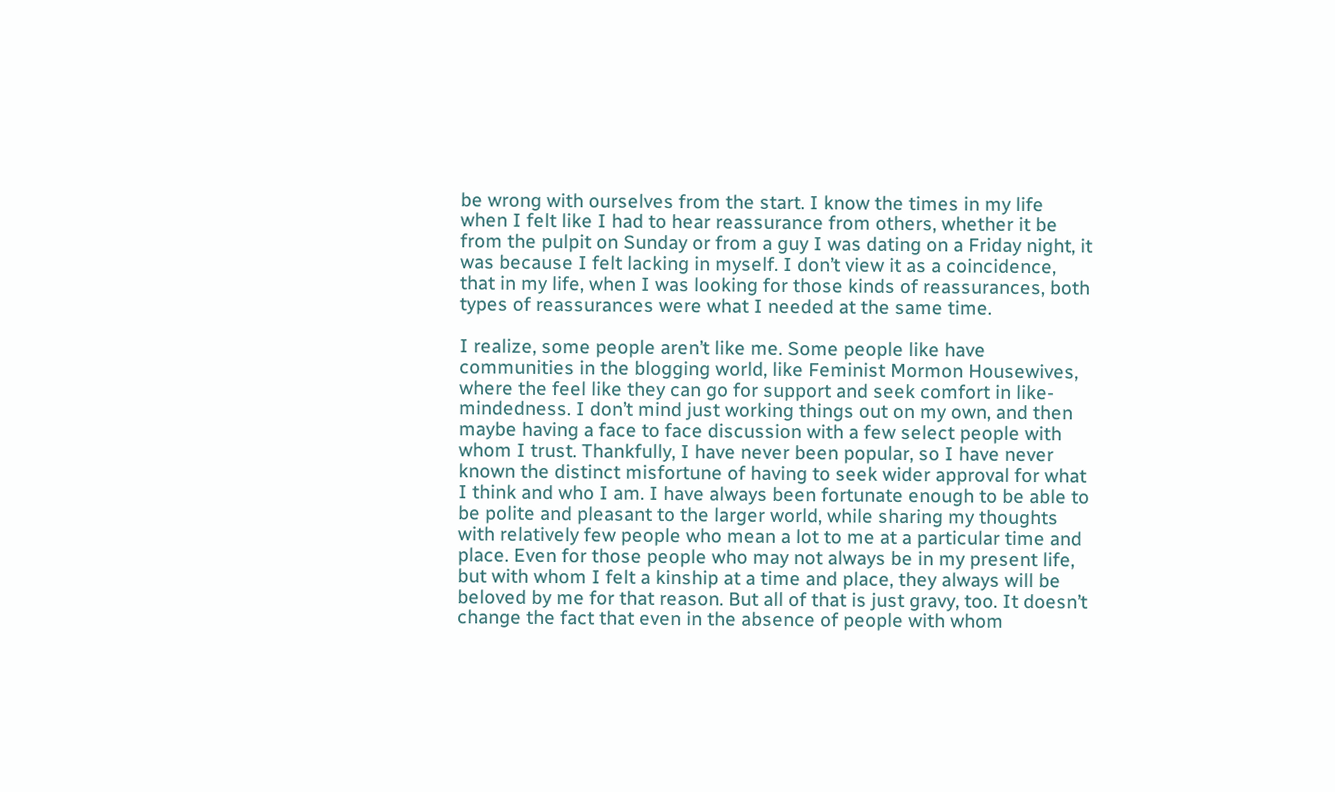be wrong with ourselves from the start. I know the times in my life when I felt like I had to hear reassurance from others, whether it be from the pulpit on Sunday or from a guy I was dating on a Friday night, it was because I felt lacking in myself. I don’t view it as a coincidence, that in my life, when I was looking for those kinds of reassurances, both types of reassurances were what I needed at the same time.

I realize, some people aren’t like me. Some people like have communities in the blogging world, like Feminist Mormon Housewives, where the feel like they can go for support and seek comfort in like-mindedness. I don’t mind just working things out on my own, and then maybe having a face to face discussion with a few select people with whom I trust. Thankfully, I have never been popular, so I have never known the distinct misfortune of having to seek wider approval for what I think and who I am. I have always been fortunate enough to be able to be polite and pleasant to the larger world, while sharing my thoughts with relatively few people who mean a lot to me at a particular time and place. Even for those people who may not always be in my present life, but with whom I felt a kinship at a time and place, they always will be beloved by me for that reason. But all of that is just gravy, too. It doesn’t change the fact that even in the absence of people with whom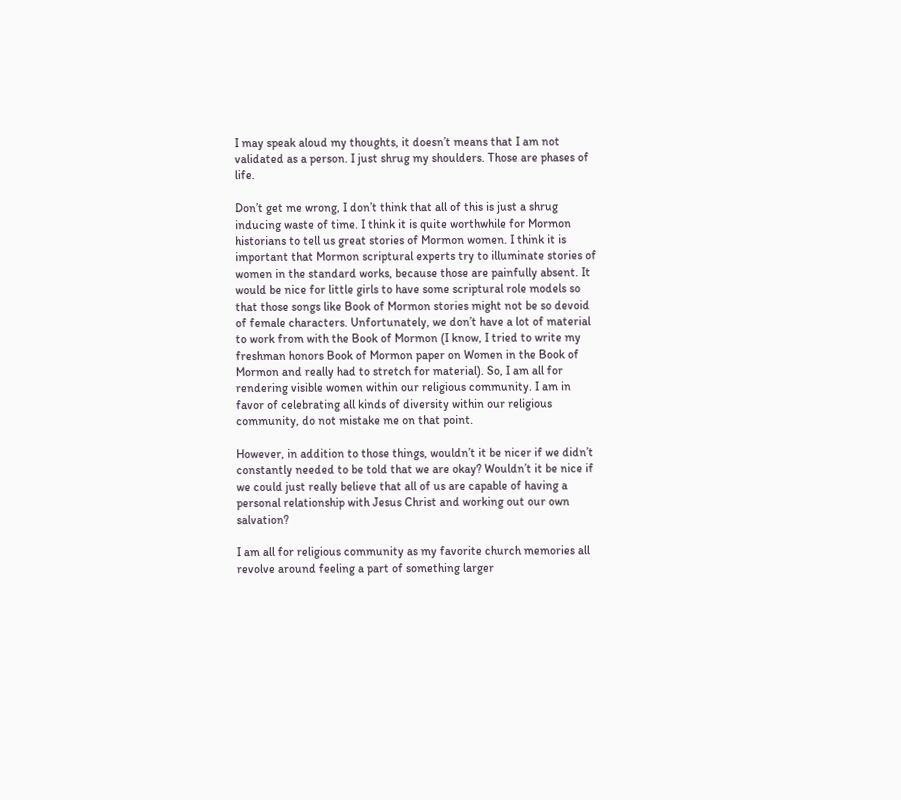I may speak aloud my thoughts, it doesn’t means that I am not validated as a person. I just shrug my shoulders. Those are phases of life.

Don’t get me wrong, I don’t think that all of this is just a shrug inducing waste of time. I think it is quite worthwhile for Mormon historians to tell us great stories of Mormon women. I think it is important that Mormon scriptural experts try to illuminate stories of women in the standard works, because those are painfully absent. It would be nice for little girls to have some scriptural role models so that those songs like Book of Mormon stories might not be so devoid of female characters. Unfortunately, we don’t have a lot of material to work from with the Book of Mormon (I know, I tried to write my freshman honors Book of Mormon paper on Women in the Book of Mormon and really had to stretch for material). So, I am all for rendering visible women within our religious community. I am in favor of celebrating all kinds of diversity within our religious community, do not mistake me on that point.

However, in addition to those things, wouldn’t it be nicer if we didn’t constantly needed to be told that we are okay? Wouldn’t it be nice if we could just really believe that all of us are capable of having a personal relationship with Jesus Christ and working out our own salvation?

I am all for religious community as my favorite church memories all revolve around feeling a part of something larger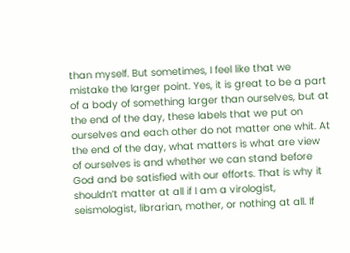than myself. But sometimes, I feel like that we mistake the larger point. Yes, it is great to be a part of a body of something larger than ourselves, but at the end of the day, these labels that we put on ourselves and each other do not matter one whit. At the end of the day, what matters is what are view of ourselves is and whether we can stand before God and be satisfied with our efforts. That is why it shouldn’t matter at all if I am a virologist, seismologist, librarian, mother, or nothing at all. If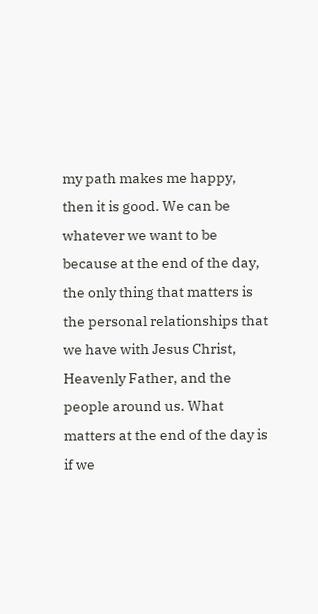my path makes me happy, then it is good. We can be whatever we want to be because at the end of the day, the only thing that matters is the personal relationships that we have with Jesus Christ, Heavenly Father, and the people around us. What matters at the end of the day is if we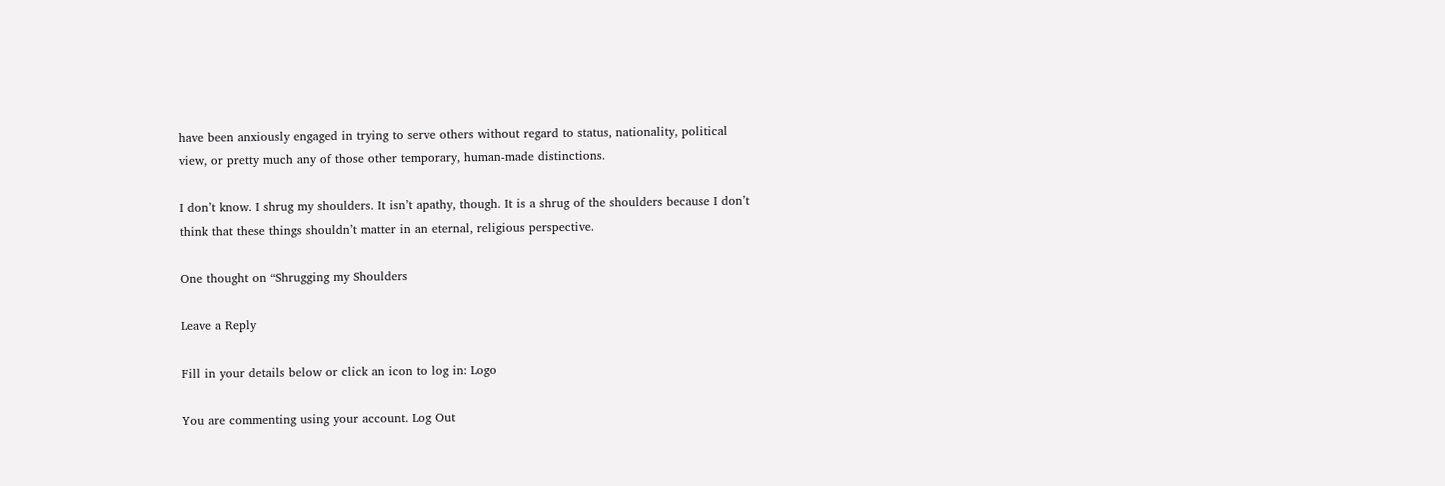have been anxiously engaged in trying to serve others without regard to status, nationality, political view, or pretty much any of those other temporary, human-made distinctions.

I don’t know. I shrug my shoulders. It isn’t apathy, though. It is a shrug of the shoulders because I don’t think that these things shouldn’t matter in an eternal, religious perspective.

One thought on “Shrugging my Shoulders

Leave a Reply

Fill in your details below or click an icon to log in: Logo

You are commenting using your account. Log Out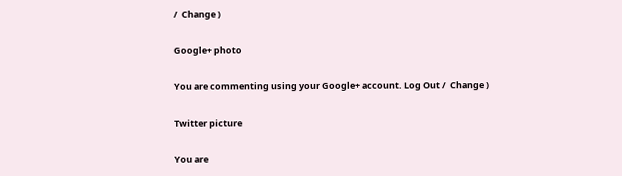/  Change )

Google+ photo

You are commenting using your Google+ account. Log Out /  Change )

Twitter picture

You are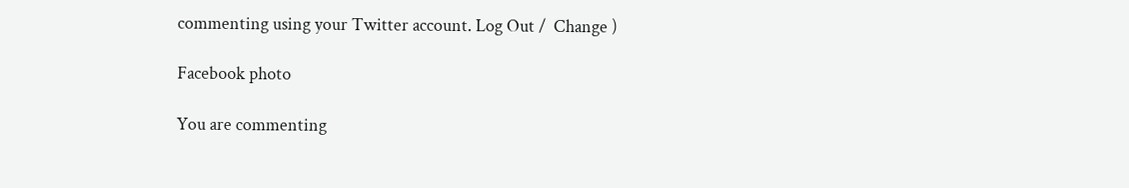commenting using your Twitter account. Log Out /  Change )

Facebook photo

You are commenting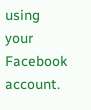using your Facebook account.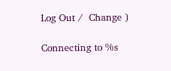Log Out /  Change )

Connecting to %s